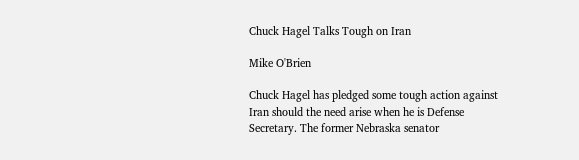Chuck Hagel Talks Tough on Iran

Mike O'Brien

Chuck Hagel has pledged some tough action against Iran should the need arise when he is Defense Secretary. The former Nebraska senator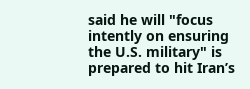said he will "focus intently on ensuring the U.S. military" is prepared to hit Iran’s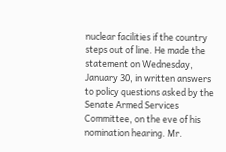nuclear facilities if the country steps out of line. He made the statement on Wednesday, January 30, in written answers to policy questions asked by the Senate Armed Services Committee, on the eve of his nomination hearing. Mr.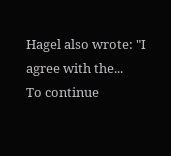Hagel also wrote: "I agree with the...
To continue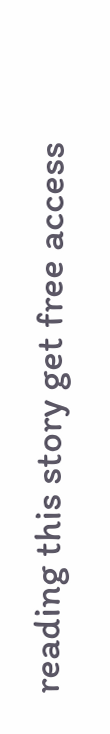reading this story get free access